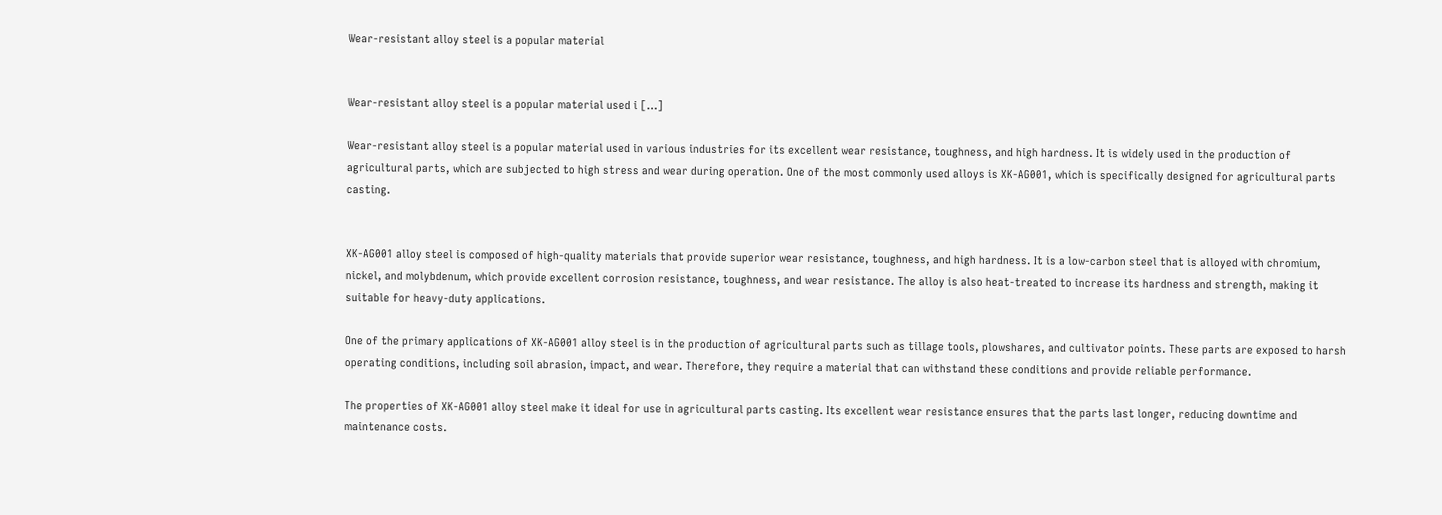Wear-resistant alloy steel is a popular material


Wear-resistant alloy steel is a popular material used i […]

Wear-resistant alloy steel is a popular material used in various industries for its excellent wear resistance, toughness, and high hardness. It is widely used in the production of agricultural parts, which are subjected to high stress and wear during operation. One of the most commonly used alloys is XK-AG001, which is specifically designed for agricultural parts casting.


XK-AG001 alloy steel is composed of high-quality materials that provide superior wear resistance, toughness, and high hardness. It is a low-carbon steel that is alloyed with chromium, nickel, and molybdenum, which provide excellent corrosion resistance, toughness, and wear resistance. The alloy is also heat-treated to increase its hardness and strength, making it suitable for heavy-duty applications.

One of the primary applications of XK-AG001 alloy steel is in the production of agricultural parts such as tillage tools, plowshares, and cultivator points. These parts are exposed to harsh operating conditions, including soil abrasion, impact, and wear. Therefore, they require a material that can withstand these conditions and provide reliable performance.

The properties of XK-AG001 alloy steel make it ideal for use in agricultural parts casting. Its excellent wear resistance ensures that the parts last longer, reducing downtime and maintenance costs.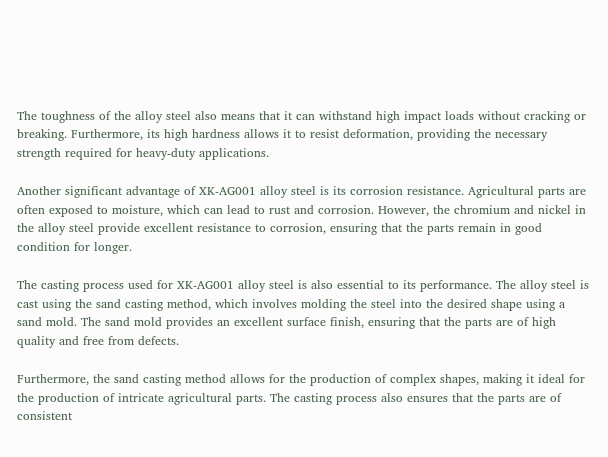The toughness of the alloy steel also means that it can withstand high impact loads without cracking or breaking. Furthermore, its high hardness allows it to resist deformation, providing the necessary strength required for heavy-duty applications.

Another significant advantage of XK-AG001 alloy steel is its corrosion resistance. Agricultural parts are often exposed to moisture, which can lead to rust and corrosion. However, the chromium and nickel in the alloy steel provide excellent resistance to corrosion, ensuring that the parts remain in good condition for longer.

The casting process used for XK-AG001 alloy steel is also essential to its performance. The alloy steel is cast using the sand casting method, which involves molding the steel into the desired shape using a sand mold. The sand mold provides an excellent surface finish, ensuring that the parts are of high quality and free from defects.

Furthermore, the sand casting method allows for the production of complex shapes, making it ideal for the production of intricate agricultural parts. The casting process also ensures that the parts are of consistent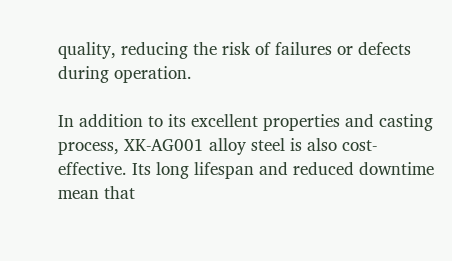quality, reducing the risk of failures or defects during operation.

In addition to its excellent properties and casting process, XK-AG001 alloy steel is also cost-effective. Its long lifespan and reduced downtime mean that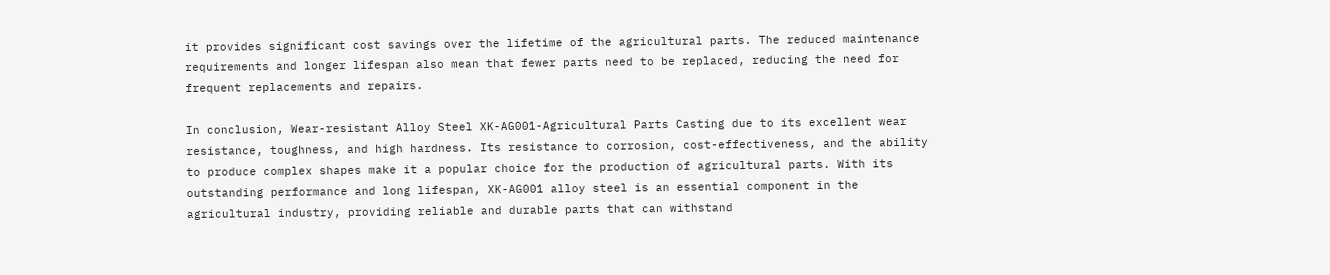it provides significant cost savings over the lifetime of the agricultural parts. The reduced maintenance requirements and longer lifespan also mean that fewer parts need to be replaced, reducing the need for frequent replacements and repairs.

In conclusion, Wear-resistant Alloy Steel XK-AG001-Agricultural Parts Casting due to its excellent wear resistance, toughness, and high hardness. Its resistance to corrosion, cost-effectiveness, and the ability to produce complex shapes make it a popular choice for the production of agricultural parts. With its outstanding performance and long lifespan, XK-AG001 alloy steel is an essential component in the agricultural industry, providing reliable and durable parts that can withstand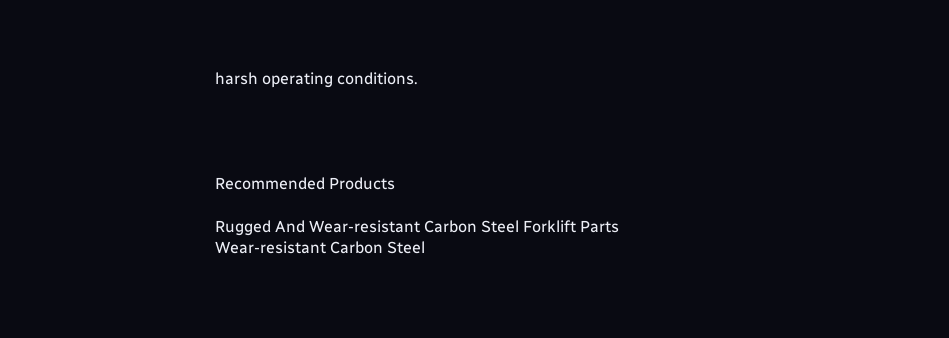harsh operating conditions.




Recommended Products

Rugged And Wear-resistant Carbon Steel Forklift Parts
Wear-resistant Carbon Steel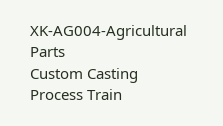XK-AG004-Agricultural Parts
Custom Casting  Process Train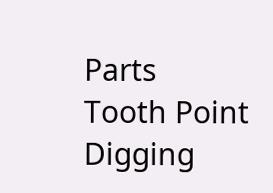Parts
Tooth Point Digging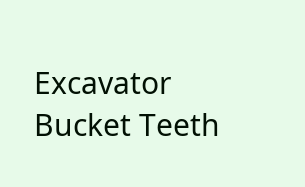Excavator Bucket Teeth